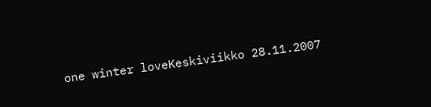one winter loveKeskiviikko 28.11.2007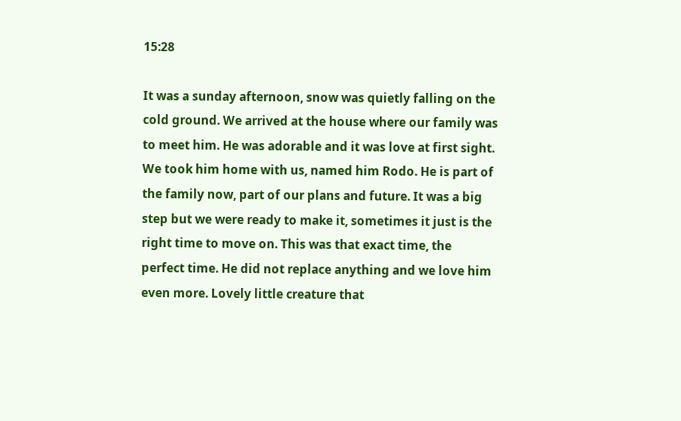15:28

It was a sunday afternoon, snow was quietly falling on the cold ground. We arrived at the house where our family was to meet him. He was adorable and it was love at first sight. We took him home with us, named him Rodo. He is part of the family now, part of our plans and future. It was a big step but we were ready to make it, sometimes it just is the right time to move on. This was that exact time, the perfect time. He did not replace anything and we love him even more. Lovely little creature that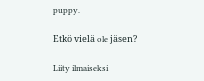puppy.

Etkö vielä ole jäsen?

Liity ilmaiseksi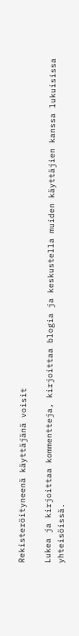Rekisteröityneenä käyttäjänä voisit

Lukea ja kirjoittaa kommentteja, kirjoittaa blogia ja keskustella muiden käyttäjien kanssa lukuisissa yhteisöissä.